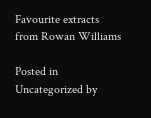Favourite extracts from Rowan Williams

Posted in Uncategorized by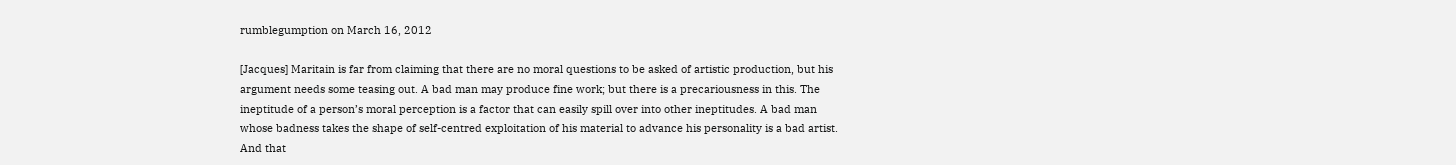rumblegumption on March 16, 2012

[Jacques] Maritain is far from claiming that there are no moral questions to be asked of artistic production, but his argument needs some teasing out. A bad man may produce fine work; but there is a precariousness in this. The ineptitude of a person’s moral perception is a factor that can easily spill over into other ineptitudes. A bad man whose badness takes the shape of self-centred exploitation of his material to advance his personality is a bad artist. And that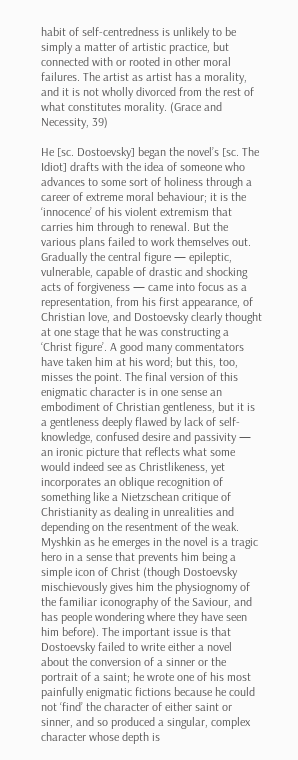habit of self-centredness is unlikely to be simply a matter of artistic practice, but connected with or rooted in other moral failures. The artist as artist has a morality, and it is not wholly divorced from the rest of what constitutes morality. (Grace and Necessity, 39)

He [sc. Dostoevsky] began the novel’s [sc. The Idiot] drafts with the idea of someone who advances to some sort of holiness through a career of extreme moral behaviour; it is the ‘innocence’ of his violent extremism that carries him through to renewal. But the various plans failed to work themselves out. Gradually the central figure — epileptic, vulnerable, capable of drastic and shocking acts of forgiveness — came into focus as a representation, from his first appearance, of Christian love, and Dostoevsky clearly thought at one stage that he was constructing a ‘Christ figure’. A good many commentators have taken him at his word; but this, too, misses the point. The final version of this enigmatic character is in one sense an embodiment of Christian gentleness, but it is a gentleness deeply flawed by lack of self-knowledge, confused desire and passivity — an ironic picture that reflects what some would indeed see as Christlikeness, yet incorporates an oblique recognition of something like a Nietzschean critique of Christianity as dealing in unrealities and depending on the resentment of the weak. Myshkin as he emerges in the novel is a tragic hero in a sense that prevents him being a simple icon of Christ (though Dostoevsky mischievously gives him the physiognomy of the familiar iconography of the Saviour, and has people wondering where they have seen him before). The important issue is that Dostoevsky failed to write either a novel about the conversion of a sinner or the portrait of a saint; he wrote one of his most painfully enigmatic fictions because he could not ‘find’ the character of either saint or sinner, and so produced a singular, complex character whose depth is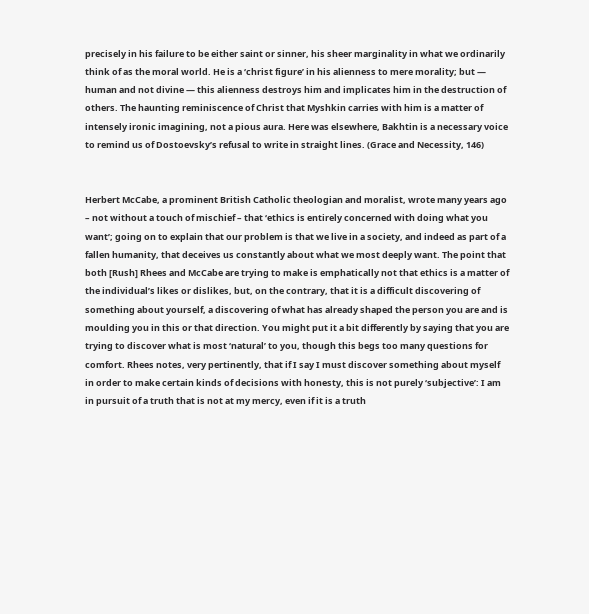precisely in his failure to be either saint or sinner, his sheer marginality in what we ordinarily think of as the moral world. He is a ‘christ figure’ in his alienness to mere morality; but — human and not divine — this alienness destroys him and implicates him in the destruction of others. The haunting reminiscence of Christ that Myshkin carries with him is a matter of intensely ironic imagining, not a pious aura. Here was elsewhere, Bakhtin is a necessary voice to remind us of Dostoevsky’s refusal to write in straight lines. (Grace and Necessity, 146)


Herbert McCabe, a prominent British Catholic theologian and moralist, wrote many years ago – not without a touch of mischief – that ‘ethics is entirely concerned with doing what you want’; going on to explain that our problem is that we live in a society, and indeed as part of a fallen humanity, that deceives us constantly about what we most deeply want. The point that both [Rush] Rhees and McCabe are trying to make is emphatically not that ethics is a matter of the individual’s likes or dislikes, but, on the contrary, that it is a difficult discovering of something about yourself, a discovering of what has already shaped the person you are and is moulding you in this or that direction. You might put it a bit differently by saying that you are trying to discover what is most ‘natural’ to you, though this begs too many questions for comfort. Rhees notes, very pertinently, that if I say I must discover something about myself in order to make certain kinds of decisions with honesty, this is not purely ‘subjective’: I am in pursuit of a truth that is not at my mercy, even if it is a truth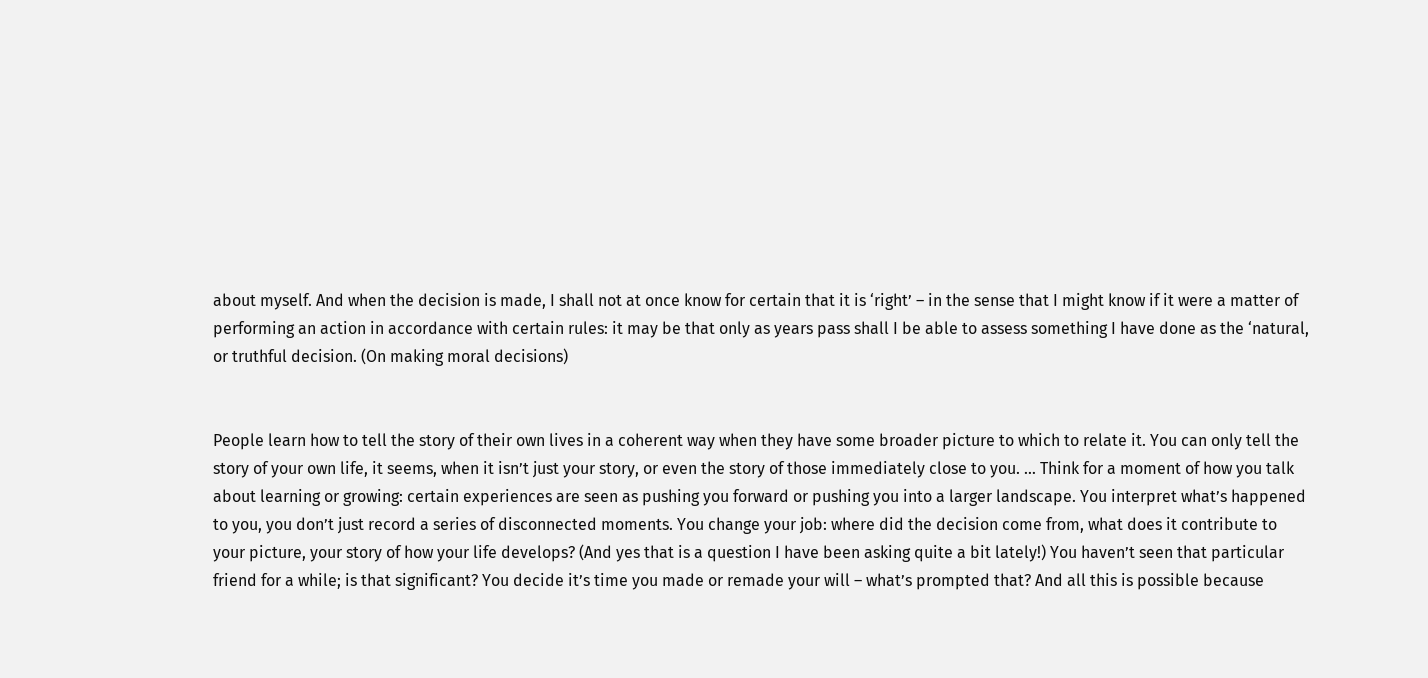about myself. And when the decision is made, I shall not at once know for certain that it is ‘right’ – in the sense that I might know if it were a matter of performing an action in accordance with certain rules: it may be that only as years pass shall I be able to assess something I have done as the ‘natural, or truthful decision. (On making moral decisions)


People learn how to tell the story of their own lives in a coherent way when they have some broader picture to which to relate it. You can only tell the story of your own life, it seems, when it isn’t just your story, or even the story of those immediately close to you. … Think for a moment of how you talk about learning or growing: certain experiences are seen as pushing you forward or pushing you into a larger landscape. You interpret what’s happened to you, you don’t just record a series of disconnected moments. You change your job: where did the decision come from, what does it contribute to your picture, your story of how your life develops? (And yes that is a question I have been asking quite a bit lately!) You haven’t seen that particular friend for a while; is that significant? You decide it’s time you made or remade your will – what’s prompted that? And all this is possible because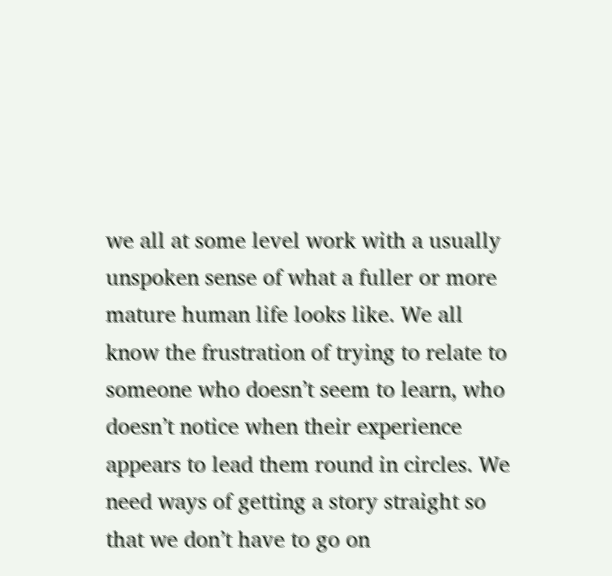we all at some level work with a usually unspoken sense of what a fuller or more mature human life looks like. We all know the frustration of trying to relate to someone who doesn’t seem to learn, who doesn’t notice when their experience appears to lead them round in circles. We need ways of getting a story straight so that we don’t have to go on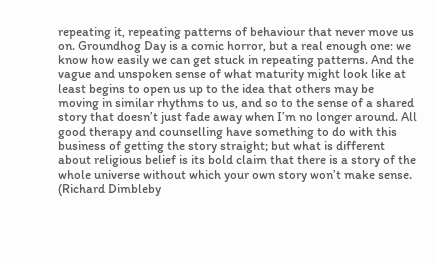repeating it, repeating patterns of behaviour that never move us on. Groundhog Day is a comic horror, but a real enough one: we know how easily we can get stuck in repeating patterns. And the vague and unspoken sense of what maturity might look like at least begins to open us up to the idea that others may be moving in similar rhythms to us, and so to the sense of a shared story that doesn’t just fade away when I’m no longer around. All good therapy and counselling have something to do with this business of getting the story straight; but what is different about religious belief is its bold claim that there is a story of the whole universe without which your own story won’t make sense. (Richard Dimbleby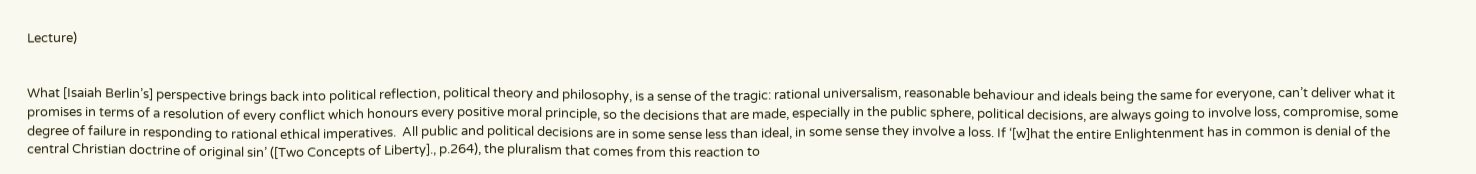Lecture)


What [Isaiah Berlin’s] perspective brings back into political reflection, political theory and philosophy, is a sense of the tragic: rational universalism, reasonable behaviour and ideals being the same for everyone, can’t deliver what it promises in terms of a resolution of every conflict which honours every positive moral principle, so the decisions that are made, especially in the public sphere, political decisions, are always going to involve loss, compromise, some degree of failure in responding to rational ethical imperatives.  All public and political decisions are in some sense less than ideal, in some sense they involve a loss. If ‘[w]hat the entire Enlightenment has in common is denial of the central Christian doctrine of original sin’ ([Two Concepts of Liberty]., p.264), the pluralism that comes from this reaction to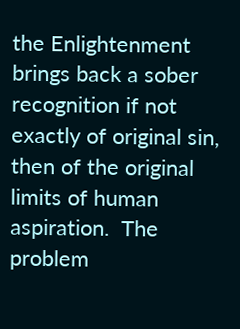the Enlightenment brings back a sober recognition if not exactly of original sin, then of the original limits of human aspiration.  The problem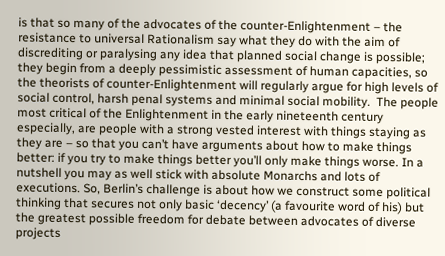is that so many of the advocates of the counter-Enlightenment – the resistance to universal Rationalism say what they do with the aim of discrediting or paralysing any idea that planned social change is possible; they begin from a deeply pessimistic assessment of human capacities, so the theorists of counter-Enlightenment will regularly argue for high levels of social control, harsh penal systems and minimal social mobility.  The people most critical of the Enlightenment in the early nineteenth century especially, are people with a strong vested interest with things staying as they are – so that you can’t have arguments about how to make things better: if you try to make things better you’ll only make things worse. In a nutshell you may as well stick with absolute Monarchs and lots of executions. So, Berlin’s challenge is about how we construct some political thinking that secures not only basic ‘decency’ (a favourite word of his) but the greatest possible freedom for debate between advocates of diverse projects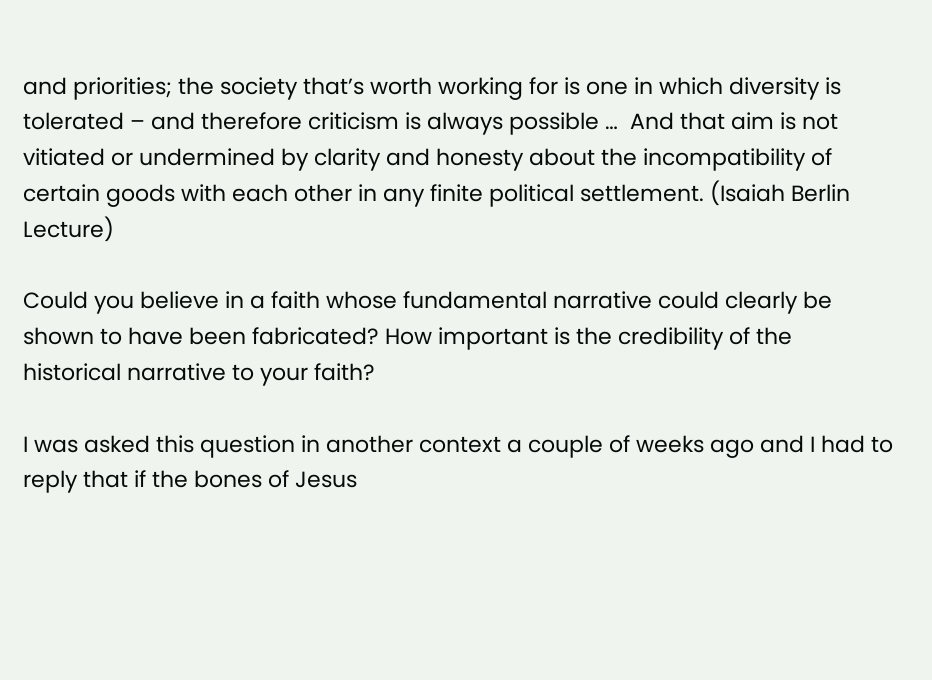and priorities; the society that’s worth working for is one in which diversity is tolerated – and therefore criticism is always possible …  And that aim is not vitiated or undermined by clarity and honesty about the incompatibility of certain goods with each other in any finite political settlement. (Isaiah Berlin Lecture)

Could you believe in a faith whose fundamental narrative could clearly be shown to have been fabricated? How important is the credibility of the historical narrative to your faith?

I was asked this question in another context a couple of weeks ago and I had to reply that if the bones of Jesus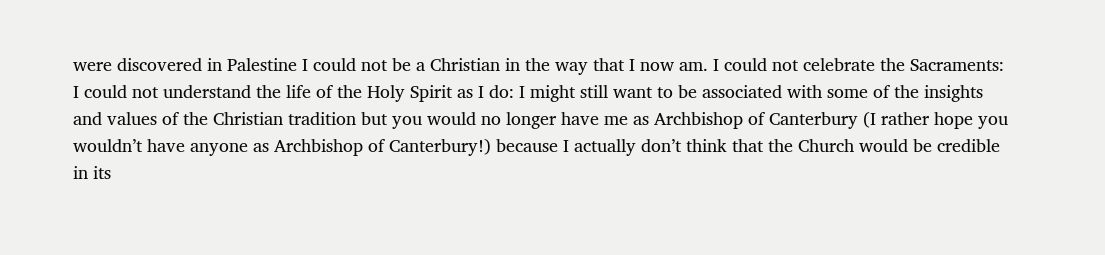were discovered in Palestine I could not be a Christian in the way that I now am. I could not celebrate the Sacraments: I could not understand the life of the Holy Spirit as I do: I might still want to be associated with some of the insights and values of the Christian tradition but you would no longer have me as Archbishop of Canterbury (I rather hope you wouldn’t have anyone as Archbishop of Canterbury!) because I actually don’t think that the Church would be credible in its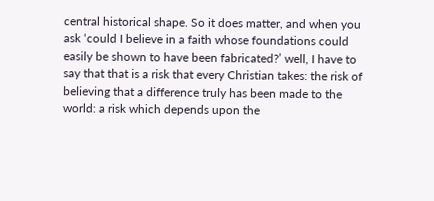central historical shape. So it does matter, and when you ask ‘could I believe in a faith whose foundations could easily be shown to have been fabricated?’ well, I have to say that that is a risk that every Christian takes: the risk of believing that a difference truly has been made to the world: a risk which depends upon the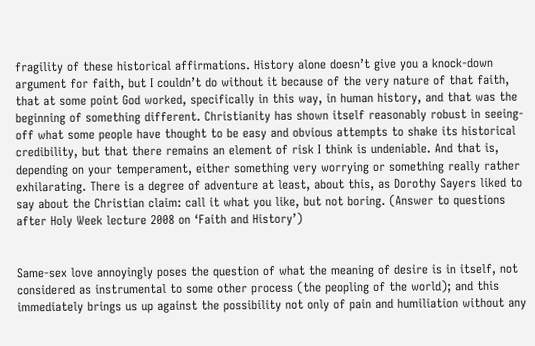fragility of these historical affirmations. History alone doesn’t give you a knock-down argument for faith, but I couldn’t do without it because of the very nature of that faith, that at some point God worked, specifically in this way, in human history, and that was the beginning of something different. Christianity has shown itself reasonably robust in seeing-off what some people have thought to be easy and obvious attempts to shake its historical credibility, but that there remains an element of risk I think is undeniable. And that is, depending on your temperament, either something very worrying or something really rather exhilarating. There is a degree of adventure at least, about this, as Dorothy Sayers liked to say about the Christian claim: call it what you like, but not boring. (Answer to questions after Holy Week lecture 2008 on ‘Faith and History’)


Same-sex love annoyingly poses the question of what the meaning of desire is in itself, not considered as instrumental to some other process (the peopling of the world); and this immediately brings us up against the possibility not only of pain and humiliation without any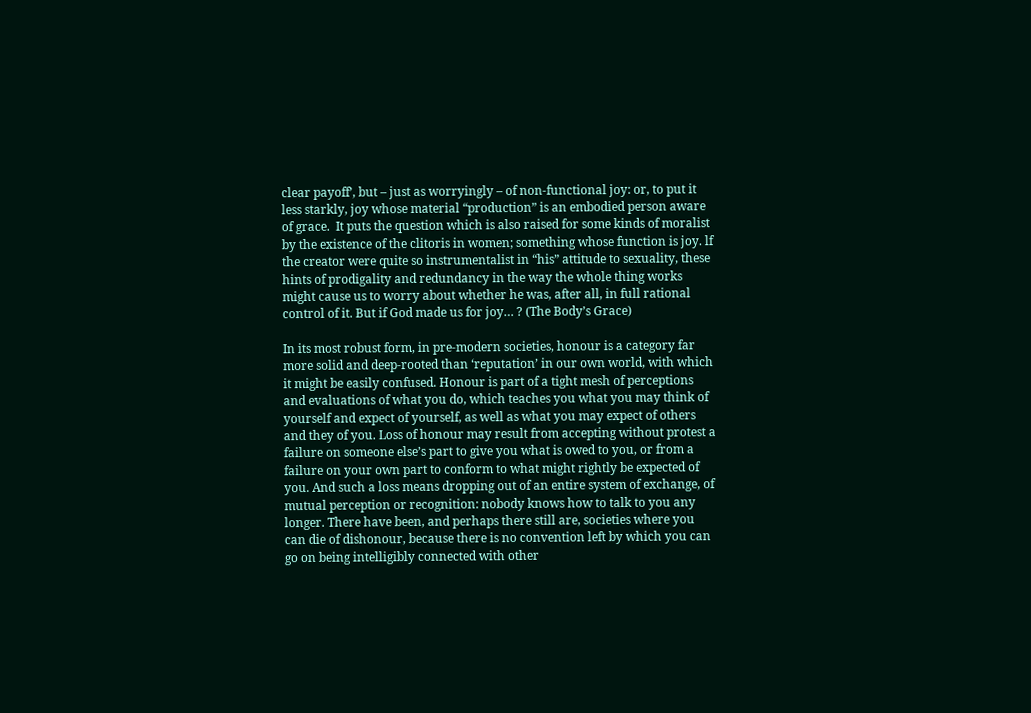clear payoff’, but – just as worryingly – of non-functional joy: or, to put it less starkly, joy whose material “production” is an embodied person aware of grace.  It puts the question which is also raised for some kinds of moralist by the existence of the clitoris in women; something whose function is joy. lf the creator were quite so instrumentalist in “his” attitude to sexuality, these hints of prodigality and redundancy in the way the whole thing works might cause us to worry about whether he was, after all, in full rational control of it. But if God made us for joy… ? (The Body’s Grace)

In its most robust form, in pre-modern societies, honour is a category far more solid and deep-rooted than ‘reputation’ in our own world, with which it might be easily confused. Honour is part of a tight mesh of perceptions and evaluations of what you do, which teaches you what you may think of yourself and expect of yourself, as well as what you may expect of others and they of you. Loss of honour may result from accepting without protest a failure on someone else’s part to give you what is owed to you, or from a failure on your own part to conform to what might rightly be expected of you. And such a loss means dropping out of an entire system of exchange, of mutual perception or recognition: nobody knows how to talk to you any longer. There have been, and perhaps there still are, societies where you can die of dishonour, because there is no convention left by which you can go on being intelligibly connected with other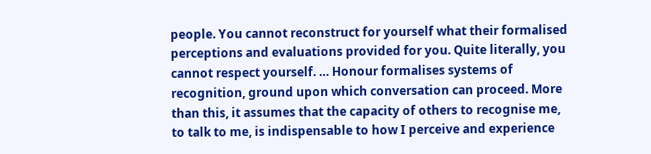people. You cannot reconstruct for yourself what their formalised perceptions and evaluations provided for you. Quite literally, you cannot respect yourself. … Honour formalises systems of recognition, ground upon which conversation can proceed. More than this, it assumes that the capacity of others to recognise me, to talk to me, is indispensable to how I perceive and experience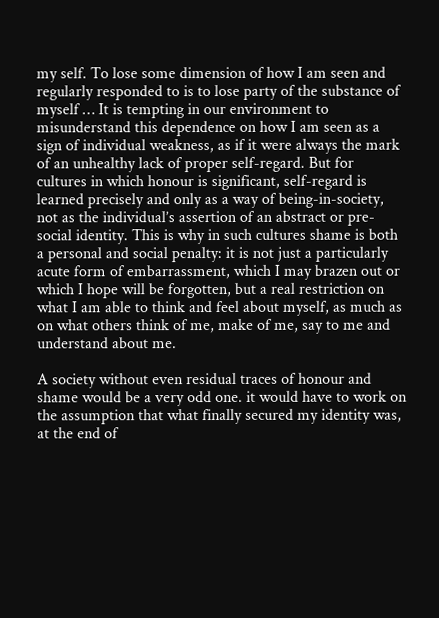my self. To lose some dimension of how I am seen and regularly responded to is to lose party of the substance of myself … It is tempting in our environment to misunderstand this dependence on how I am seen as a sign of individual weakness, as if it were always the mark of an unhealthy lack of proper self-regard. But for cultures in which honour is significant, self-regard is learned precisely and only as a way of being-in-society, not as the individual’s assertion of an abstract or pre-social identity. This is why in such cultures shame is both a personal and social penalty: it is not just a particularly acute form of embarrassment, which I may brazen out or which I hope will be forgotten, but a real restriction on what I am able to think and feel about myself, as much as on what others think of me, make of me, say to me and understand about me.

A society without even residual traces of honour and shame would be a very odd one. it would have to work on the assumption that what finally secured my identity was, at the end of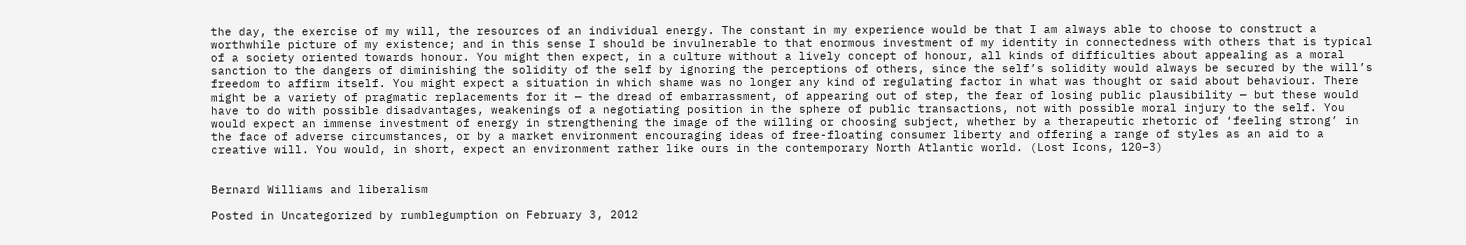the day, the exercise of my will, the resources of an individual energy. The constant in my experience would be that I am always able to choose to construct a worthwhile picture of my existence; and in this sense I should be invulnerable to that enormous investment of my identity in connectedness with others that is typical of a society oriented towards honour. You might then expect, in a culture without a lively concept of honour, all kinds of difficulties about appealing as a moral sanction to the dangers of diminishing the solidity of the self by ignoring the perceptions of others, since the self’s solidity would always be secured by the will’s freedom to affirm itself. You might expect a situation in which shame was no longer any kind of regulating factor in what was thought or said about behaviour. There might be a variety of pragmatic replacements for it — the dread of embarrassment, of appearing out of step, the fear of losing public plausibility — but these would have to do with possible disadvantages, weakenings of a negotiating position in the sphere of public transactions, not with possible moral injury to the self. You would expect an immense investment of energy in strengthening the image of the willing or choosing subject, whether by a therapeutic rhetoric of ‘feeling strong’ in the face of adverse circumstances, or by a market environment encouraging ideas of free-floating consumer liberty and offering a range of styles as an aid to a creative will. You would, in short, expect an environment rather like ours in the contemporary North Atlantic world. (Lost Icons, 120–3)


Bernard Williams and liberalism

Posted in Uncategorized by rumblegumption on February 3, 2012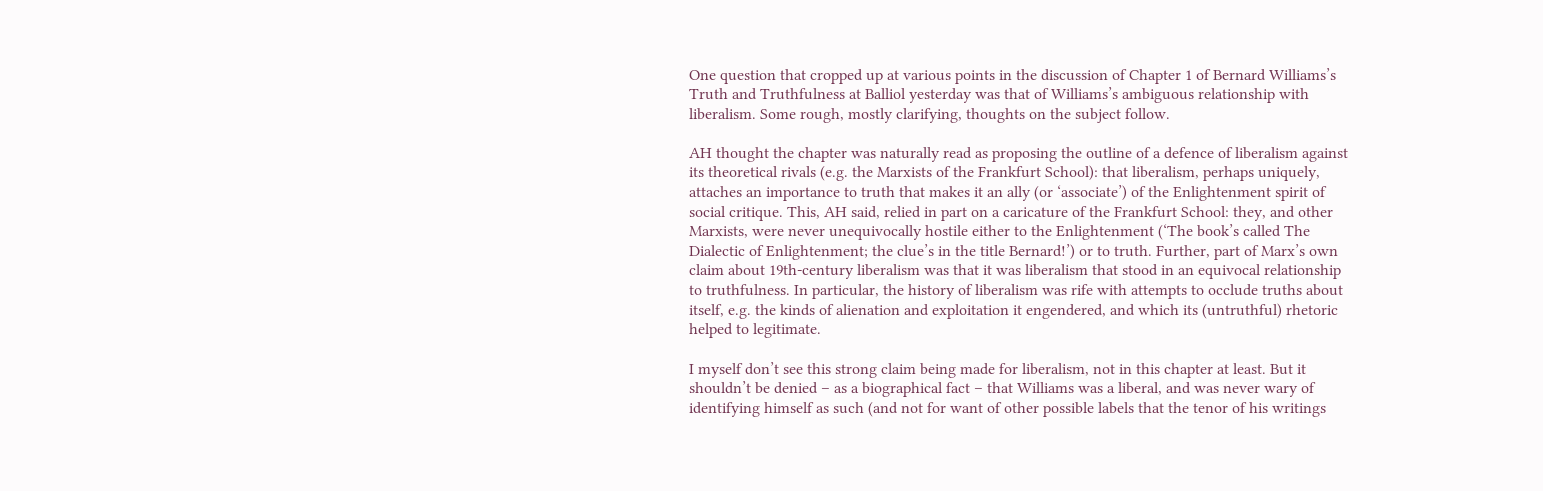One question that cropped up at various points in the discussion of Chapter 1 of Bernard Williams’s Truth and Truthfulness at Balliol yesterday was that of Williams’s ambiguous relationship with liberalism. Some rough, mostly clarifying, thoughts on the subject follow.

AH thought the chapter was naturally read as proposing the outline of a defence of liberalism against its theoretical rivals (e.g. the Marxists of the Frankfurt School): that liberalism, perhaps uniquely, attaches an importance to truth that makes it an ally (or ‘associate’) of the Enlightenment spirit of social critique. This, AH said, relied in part on a caricature of the Frankfurt School: they, and other Marxists, were never unequivocally hostile either to the Enlightenment (‘The book’s called The Dialectic of Enlightenment; the clue’s in the title Bernard!’) or to truth. Further, part of Marx’s own claim about 19th-century liberalism was that it was liberalism that stood in an equivocal relationship to truthfulness. In particular, the history of liberalism was rife with attempts to occlude truths about itself, e.g. the kinds of alienation and exploitation it engendered, and which its (untruthful) rhetoric helped to legitimate.

I myself don’t see this strong claim being made for liberalism, not in this chapter at least. But it shouldn’t be denied – as a biographical fact – that Williams was a liberal, and was never wary of identifying himself as such (and not for want of other possible labels that the tenor of his writings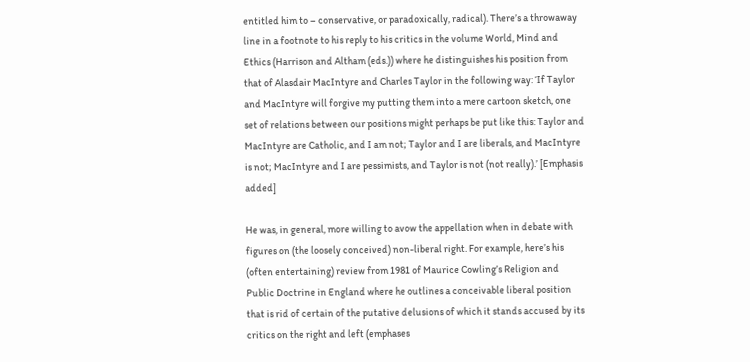entitled him to – conservative, or paradoxically, radical). There’s a throwaway line in a footnote to his reply to his critics in the volume World, Mind and Ethics (Harrison and Altham (eds.)) where he distinguishes his position from that of Alasdair MacIntyre and Charles Taylor in the following way: ‘If Taylor and MacIntyre will forgive my putting them into a mere cartoon sketch, one set of relations between our positions might perhaps be put like this: Taylor and MacIntyre are Catholic, and I am not; Taylor and I are liberals, and MacIntyre is not; MacIntyre and I are pessimists, and Taylor is not (not really).’ [Emphasis added]

He was, in general, more willing to avow the appellation when in debate with figures on (the loosely conceived) non-liberal right. For example, here’s his (often entertaining) review from 1981 of Maurice Cowling’s Religion and Public Doctrine in England where he outlines a conceivable liberal position that is rid of certain of the putative delusions of which it stands accused by its critics on the right and left (emphases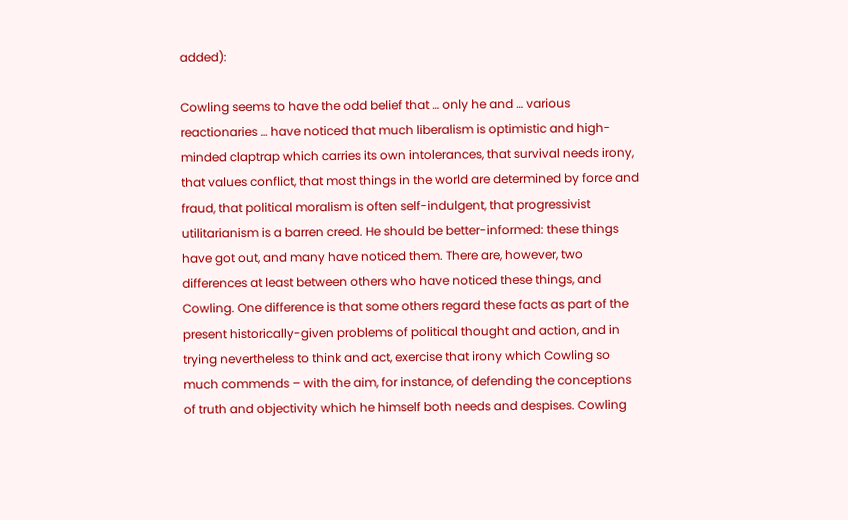added):

Cowling seems to have the odd belief that … only he and … various reactionaries … have noticed that much liberalism is optimistic and high-minded claptrap which carries its own intolerances, that survival needs irony, that values conflict, that most things in the world are determined by force and fraud, that political moralism is often self-indulgent, that progressivist utilitarianism is a barren creed. He should be better-informed: these things have got out, and many have noticed them. There are, however, two differences at least between others who have noticed these things, and Cowling. One difference is that some others regard these facts as part of the present historically-given problems of political thought and action, and in trying nevertheless to think and act, exercise that irony which Cowling so much commends – with the aim, for instance, of defending the conceptions of truth and objectivity which he himself both needs and despises. Cowling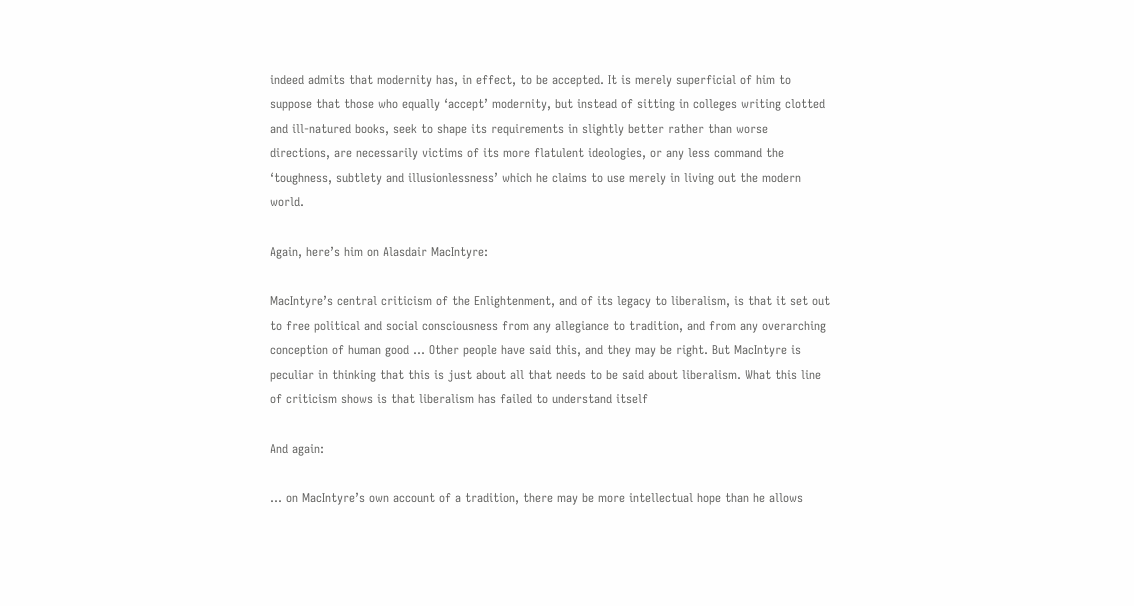indeed admits that modernity has, in effect, to be accepted. It is merely superficial of him to suppose that those who equally ‘accept’ modernity, but instead of sitting in colleges writing clotted and ill-natured books, seek to shape its requirements in slightly better rather than worse directions, are necessarily victims of its more flatulent ideologies, or any less command the ‘toughness, subtlety and illusionlessness’ which he claims to use merely in living out the modern world.

Again, here’s him on Alasdair MacIntyre:

MacIntyre’s central criticism of the Enlightenment, and of its legacy to liberalism, is that it set out to free political and social consciousness from any allegiance to tradition, and from any overarching conception of human good … Other people have said this, and they may be right. But MacIntyre is peculiar in thinking that this is just about all that needs to be said about liberalism. What this line of criticism shows is that liberalism has failed to understand itself

And again:

… on MacIntyre’s own account of a tradition, there may be more intellectual hope than he allows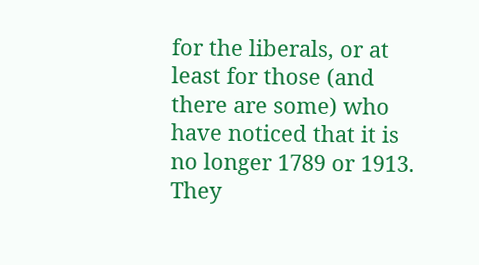for the liberals, or at least for those (and there are some) who have noticed that it is no longer 1789 or 1913. They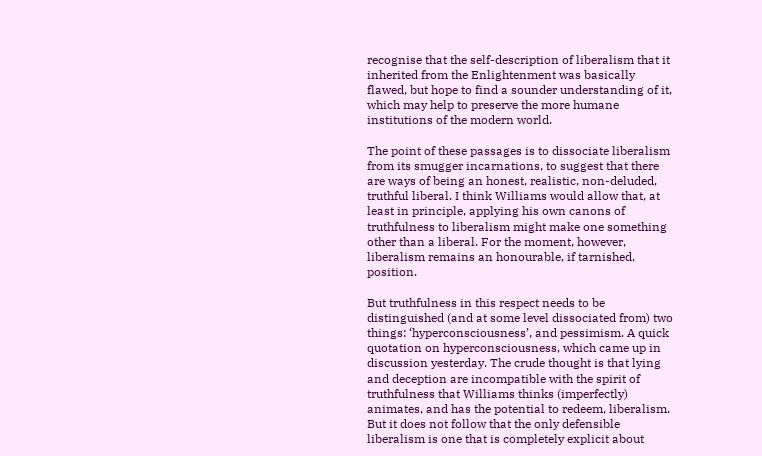recognise that the self-description of liberalism that it inherited from the Enlightenment was basically flawed, but hope to find a sounder understanding of it, which may help to preserve the more humane institutions of the modern world.

The point of these passages is to dissociate liberalism from its smugger incarnations, to suggest that there are ways of being an honest, realistic, non-deluded, truthful liberal. I think Williams would allow that, at least in principle, applying his own canons of truthfulness to liberalism might make one something other than a liberal. For the moment, however, liberalism remains an honourable, if tarnished, position.

But truthfulness in this respect needs to be distinguished (and at some level dissociated from) two things: ‘hyperconsciousness’, and pessimism. A quick quotation on hyperconsciousness, which came up in discussion yesterday. The crude thought is that lying and deception are incompatible with the spirit of truthfulness that Williams thinks (imperfectly) animates, and has the potential to redeem, liberalism. But it does not follow that the only defensible liberalism is one that is completely explicit about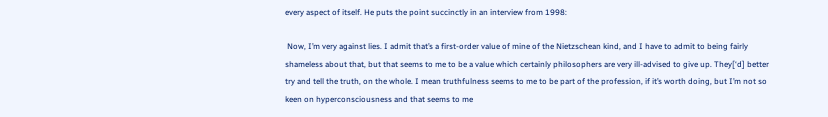every aspect of itself. He puts the point succinctly in an interview from 1998:

 Now, I’m very against lies. I admit that’s a first-order value of mine of the Nietzschean kind, and I have to admit to being fairly shameless about that, but that seems to me to be a value which certainly philosophers are very ill-advised to give up. They[‘d] better try and tell the truth, on the whole. I mean truthfulness seems to me to be part of the profession, if it’s worth doing, but I’m not so keen on hyperconsciousness and that seems to me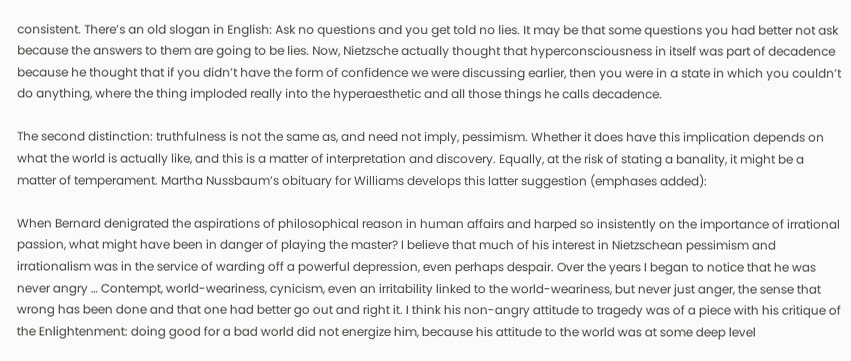consistent. There’s an old slogan in English: Ask no questions and you get told no lies. It may be that some questions you had better not ask because the answers to them are going to be lies. Now, Nietzsche actually thought that hyperconsciousness in itself was part of decadence because he thought that if you didn’t have the form of confidence we were discussing earlier, then you were in a state in which you couldn’t do anything, where the thing imploded really into the hyperaesthetic and all those things he calls decadence.

The second distinction: truthfulness is not the same as, and need not imply, pessimism. Whether it does have this implication depends on what the world is actually like, and this is a matter of interpretation and discovery. Equally, at the risk of stating a banality, it might be a matter of temperament. Martha Nussbaum’s obituary for Williams develops this latter suggestion (emphases added):

When Bernard denigrated the aspirations of philosophical reason in human affairs and harped so insistently on the importance of irrational passion, what might have been in danger of playing the master? I believe that much of his interest in Nietzschean pessimism and irrationalism was in the service of warding off a powerful depression, even perhaps despair. Over the years I began to notice that he was never angry … Contempt, world-weariness, cynicism, even an irritability linked to the world-weariness, but never just anger, the sense that wrong has been done and that one had better go out and right it. I think his non-angry attitude to tragedy was of a piece with his critique of the Enlightenment: doing good for a bad world did not energize him, because his attitude to the world was at some deep level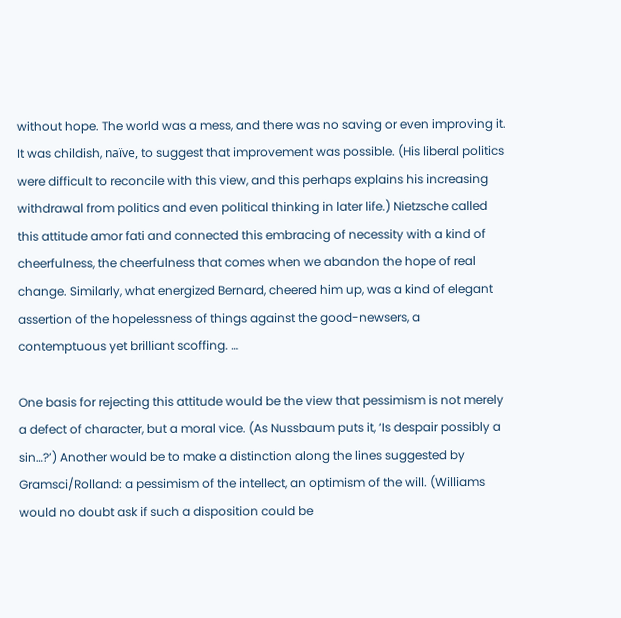without hope. The world was a mess, and there was no saving or even improving it. It was childish, naïve, to suggest that improvement was possible. (His liberal politics were difficult to reconcile with this view, and this perhaps explains his increasing withdrawal from politics and even political thinking in later life.) Nietzsche called this attitude amor fati and connected this embracing of necessity with a kind of cheerfulness, the cheerfulness that comes when we abandon the hope of real change. Similarly, what energized Bernard, cheered him up, was a kind of elegant assertion of the hopelessness of things against the good-newsers, a contemptuous yet brilliant scoffing. …

One basis for rejecting this attitude would be the view that pessimism is not merely a defect of character, but a moral vice. (As Nussbaum puts it, ‘Is despair possibly a sin…?’) Another would be to make a distinction along the lines suggested by Gramsci/Rolland: a pessimism of the intellect, an optimism of the will. (Williams would no doubt ask if such a disposition could be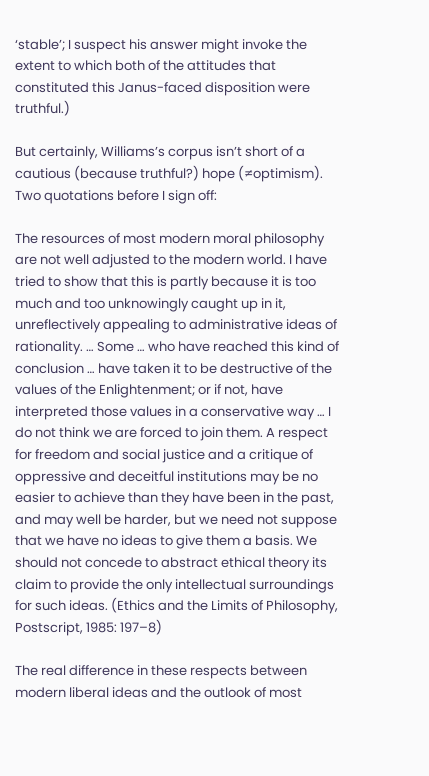‘stable’; I suspect his answer might invoke the extent to which both of the attitudes that constituted this Janus-faced disposition were truthful.)

But certainly, Williams’s corpus isn’t short of a cautious (because truthful?) hope (≠optimism). Two quotations before I sign off:

The resources of most modern moral philosophy are not well adjusted to the modern world. I have tried to show that this is partly because it is too much and too unknowingly caught up in it, unreflectively appealing to administrative ideas of rationality. … Some … who have reached this kind of conclusion … have taken it to be destructive of the values of the Enlightenment; or if not, have interpreted those values in a conservative way … I do not think we are forced to join them. A respect for freedom and social justice and a critique of oppressive and deceitful institutions may be no easier to achieve than they have been in the past, and may well be harder, but we need not suppose that we have no ideas to give them a basis. We should not concede to abstract ethical theory its claim to provide the only intellectual surroundings for such ideas. (Ethics and the Limits of Philosophy, Postscript, 1985: 197–8)

The real difference in these respects between modern liberal ideas and the outlook of most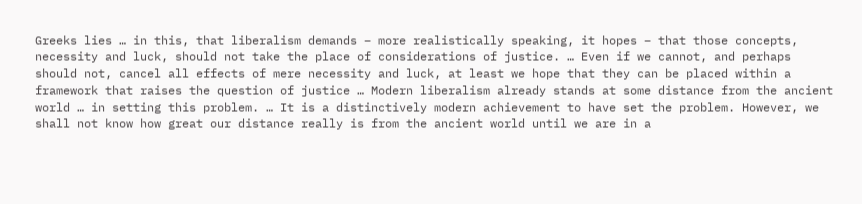Greeks lies … in this, that liberalism demands – more realistically speaking, it hopes – that those concepts, necessity and luck, should not take the place of considerations of justice. … Even if we cannot, and perhaps should not, cancel all effects of mere necessity and luck, at least we hope that they can be placed within a framework that raises the question of justice … Modern liberalism already stands at some distance from the ancient world … in setting this problem. … It is a distinctively modern achievement to have set the problem. However, we shall not know how great our distance really is from the ancient world until we are in a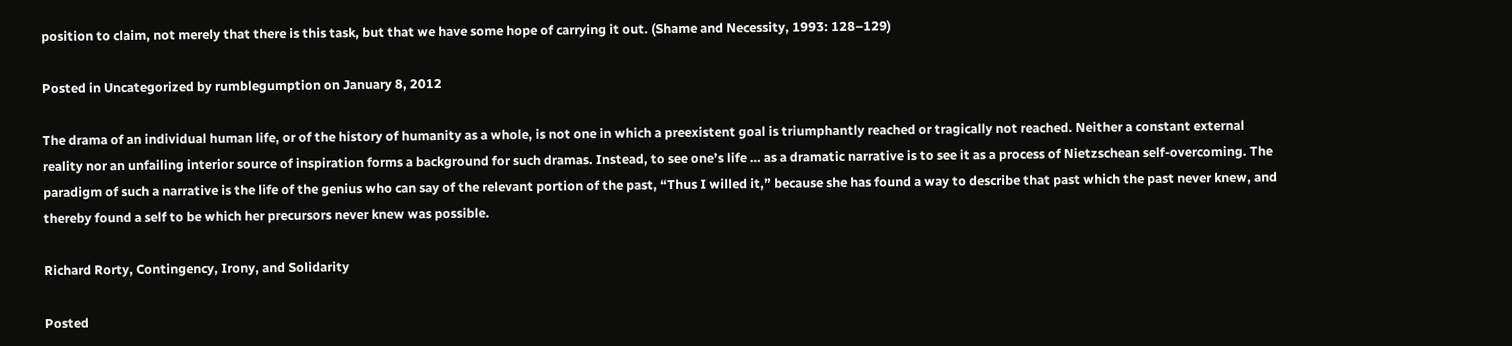position to claim, not merely that there is this task, but that we have some hope of carrying it out. (Shame and Necessity, 1993: 128–129)

Posted in Uncategorized by rumblegumption on January 8, 2012

The drama of an individual human life, or of the history of humanity as a whole, is not one in which a preexistent goal is triumphantly reached or tragically not reached. Neither a constant external reality nor an unfailing interior source of inspiration forms a background for such dramas. Instead, to see one’s life … as a dramatic narrative is to see it as a process of Nietzschean self-overcoming. The paradigm of such a narrative is the life of the genius who can say of the relevant portion of the past, “Thus I willed it,” because she has found a way to describe that past which the past never knew, and thereby found a self to be which her precursors never knew was possible.

Richard Rorty, Contingency, Irony, and Solidarity

Posted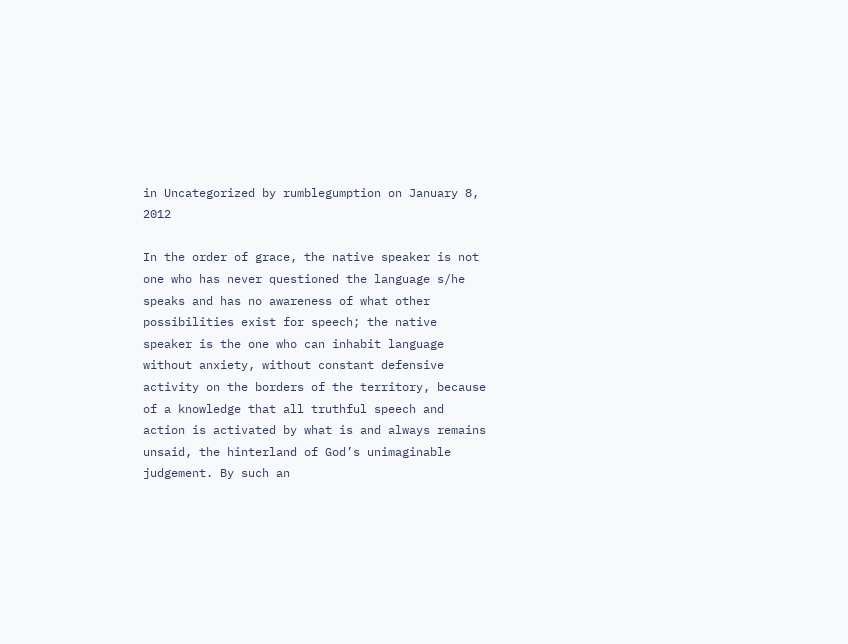in Uncategorized by rumblegumption on January 8, 2012

In the order of grace, the native speaker is not one who has never questioned the language s/he speaks and has no awareness of what other possibilities exist for speech; the native speaker is the one who can inhabit language without anxiety, without constant defensive activity on the borders of the territory, because of a knowledge that all truthful speech and action is activated by what is and always remains unsaid, the hinterland of God’s unimaginable judgement. By such an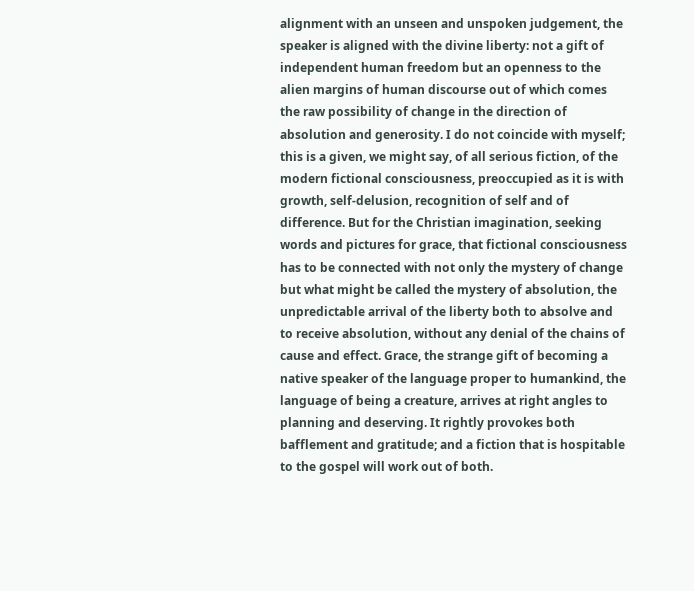alignment with an unseen and unspoken judgement, the speaker is aligned with the divine liberty: not a gift of independent human freedom but an openness to the alien margins of human discourse out of which comes the raw possibility of change in the direction of absolution and generosity. I do not coincide with myself; this is a given, we might say, of all serious fiction, of the modern fictional consciousness, preoccupied as it is with growth, self-delusion, recognition of self and of difference. But for the Christian imagination, seeking words and pictures for grace, that fictional consciousness has to be connected with not only the mystery of change but what might be called the mystery of absolution, the unpredictable arrival of the liberty both to absolve and to receive absolution, without any denial of the chains of cause and effect. Grace, the strange gift of becoming a native speaker of the language proper to humankind, the language of being a creature, arrives at right angles to planning and deserving. It rightly provokes both bafflement and gratitude; and a fiction that is hospitable to the gospel will work out of both.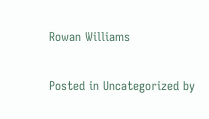Rowan Williams

Posted in Uncategorized by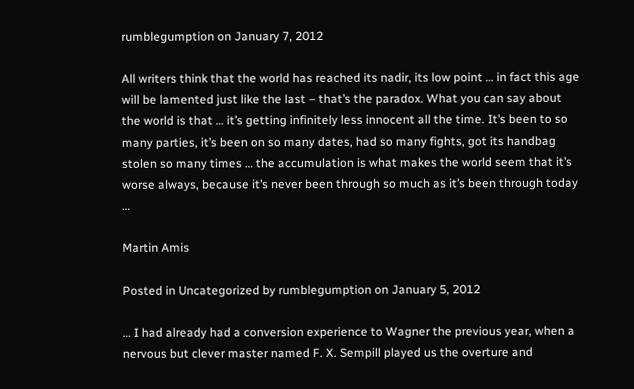rumblegumption on January 7, 2012

All writers think that the world has reached its nadir, its low point … in fact this age will be lamented just like the last – that’s the paradox. What you can say about the world is that … it’s getting infinitely less innocent all the time. It’s been to so many parties, it’s been on so many dates, had so many fights, got its handbag stolen so many times … the accumulation is what makes the world seem that it’s worse always, because it’s never been through so much as it’s been through today …

Martin Amis

Posted in Uncategorized by rumblegumption on January 5, 2012

… I had already had a conversion experience to Wagner the previous year, when a nervous but clever master named F. X. Sempill played us the overture and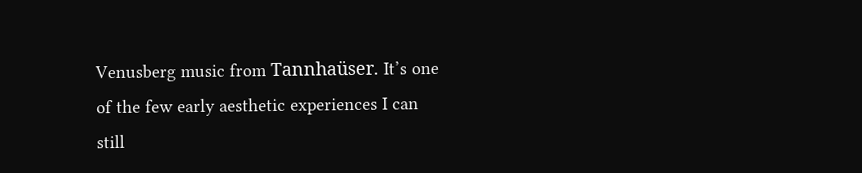Venusberg music from Tannhaüser. It’s one of the few early aesthetic experiences I can still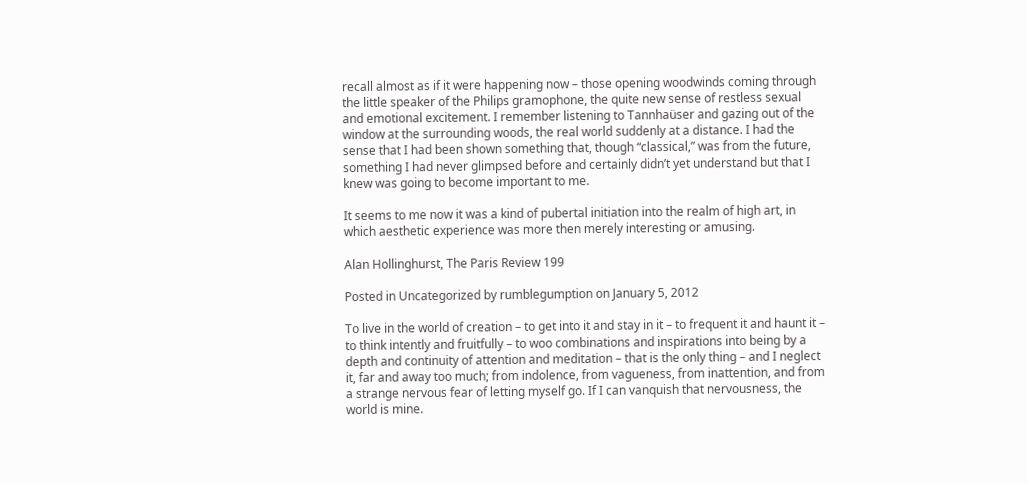recall almost as if it were happening now – those opening woodwinds coming through the little speaker of the Philips gramophone, the quite new sense of restless sexual and emotional excitement. I remember listening to Tannhaüser and gazing out of the window at the surrounding woods, the real world suddenly at a distance. I had the sense that I had been shown something that, though “classical,” was from the future, something I had never glimpsed before and certainly didn’t yet understand but that I knew was going to become important to me.

It seems to me now it was a kind of pubertal initiation into the realm of high art, in which aesthetic experience was more then merely interesting or amusing.

Alan Hollinghurst, The Paris Review 199

Posted in Uncategorized by rumblegumption on January 5, 2012

To live in the world of creation – to get into it and stay in it – to frequent it and haunt it – to think intently and fruitfully – to woo combinations and inspirations into being by a depth and continuity of attention and meditation – that is the only thing – and I neglect it, far and away too much; from indolence, from vagueness, from inattention, and from a strange nervous fear of letting myself go. If I can vanquish that nervousness, the world is mine.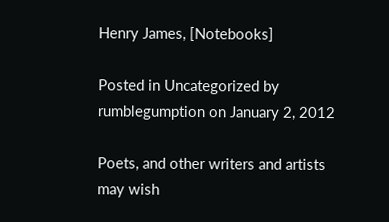Henry James, [Notebooks]

Posted in Uncategorized by rumblegumption on January 2, 2012

Poets, and other writers and artists may wish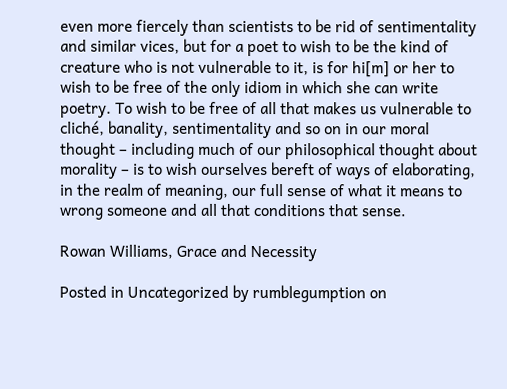even more fiercely than scientists to be rid of sentimentality and similar vices, but for a poet to wish to be the kind of creature who is not vulnerable to it, is for hi[m] or her to wish to be free of the only idiom in which she can write poetry. To wish to be free of all that makes us vulnerable to cliché, banality, sentimentality and so on in our moral thought – including much of our philosophical thought about morality – is to wish ourselves bereft of ways of elaborating, in the realm of meaning, our full sense of what it means to wrong someone and all that conditions that sense.

Rowan Williams, Grace and Necessity

Posted in Uncategorized by rumblegumption on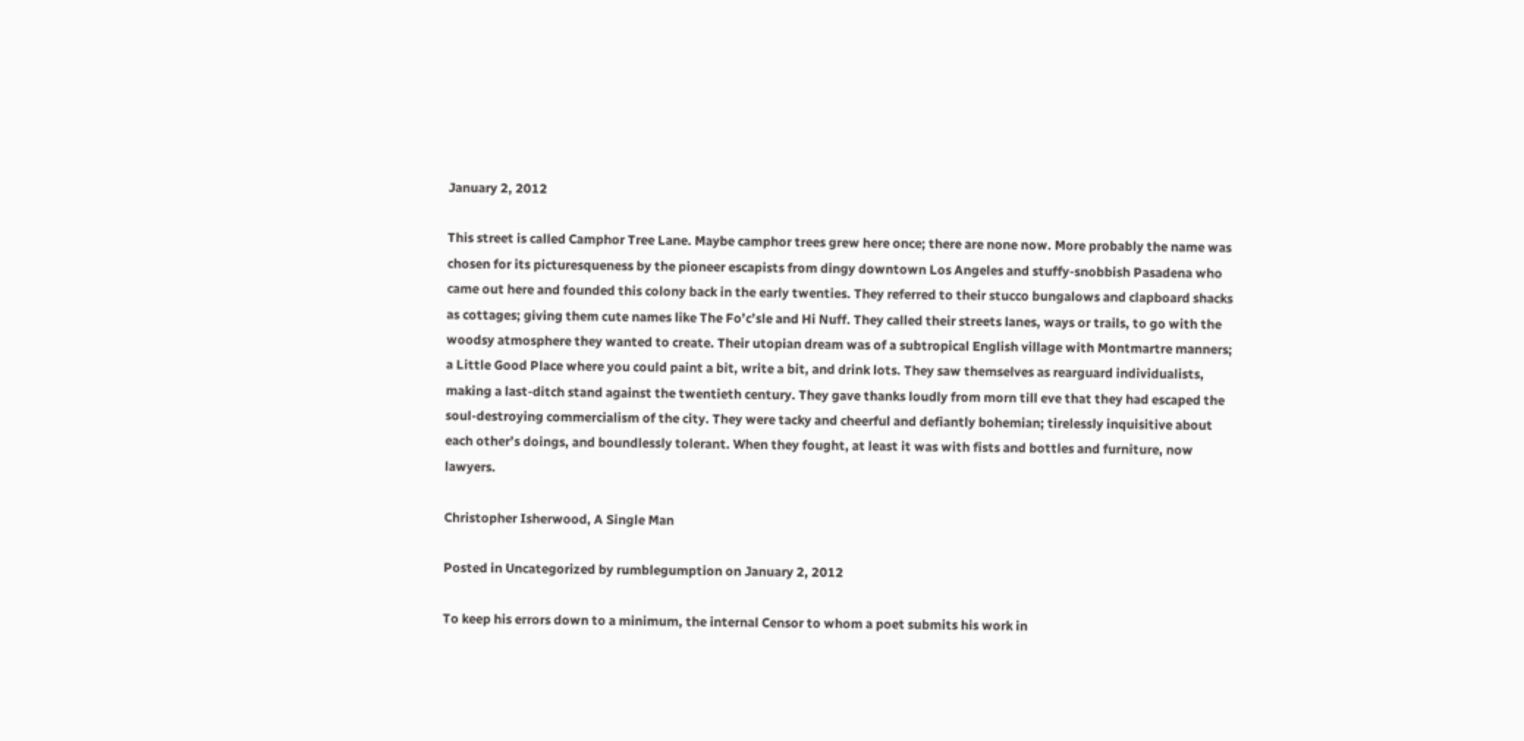January 2, 2012

This street is called Camphor Tree Lane. Maybe camphor trees grew here once; there are none now. More probably the name was chosen for its picturesqueness by the pioneer escapists from dingy downtown Los Angeles and stuffy-snobbish Pasadena who came out here and founded this colony back in the early twenties. They referred to their stucco bungalows and clapboard shacks as cottages; giving them cute names like The Fo’c’sle and Hi Nuff. They called their streets lanes, ways or trails, to go with the woodsy atmosphere they wanted to create. Their utopian dream was of a subtropical English village with Montmartre manners; a Little Good Place where you could paint a bit, write a bit, and drink lots. They saw themselves as rearguard individualists, making a last-ditch stand against the twentieth century. They gave thanks loudly from morn till eve that they had escaped the soul-destroying commercialism of the city. They were tacky and cheerful and defiantly bohemian; tirelessly inquisitive about each other’s doings, and boundlessly tolerant. When they fought, at least it was with fists and bottles and furniture, now lawyers.

Christopher Isherwood, A Single Man

Posted in Uncategorized by rumblegumption on January 2, 2012

To keep his errors down to a minimum, the internal Censor to whom a poet submits his work in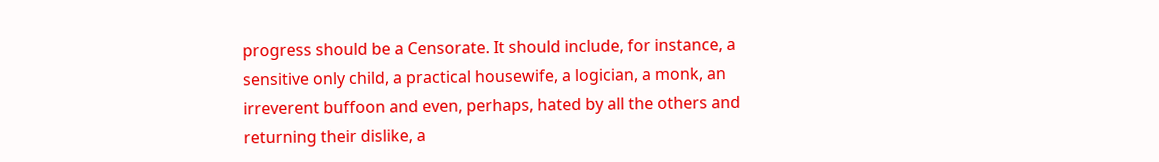progress should be a Censorate. It should include, for instance, a sensitive only child, a practical housewife, a logician, a monk, an irreverent buffoon and even, perhaps, hated by all the others and returning their dislike, a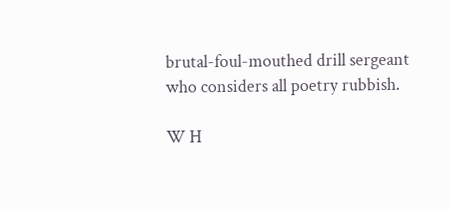brutal-foul-mouthed drill sergeant who considers all poetry rubbish.

W H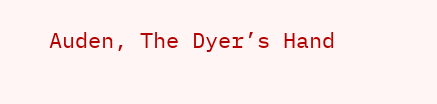Auden, The Dyer’s Hand